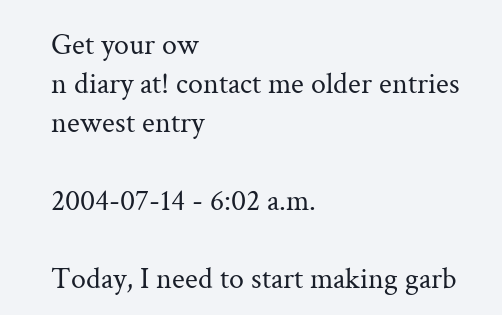Get your ow
n diary at! contact me older entries newest entry

2004-07-14 - 6:02 a.m.

Today, I need to start making garb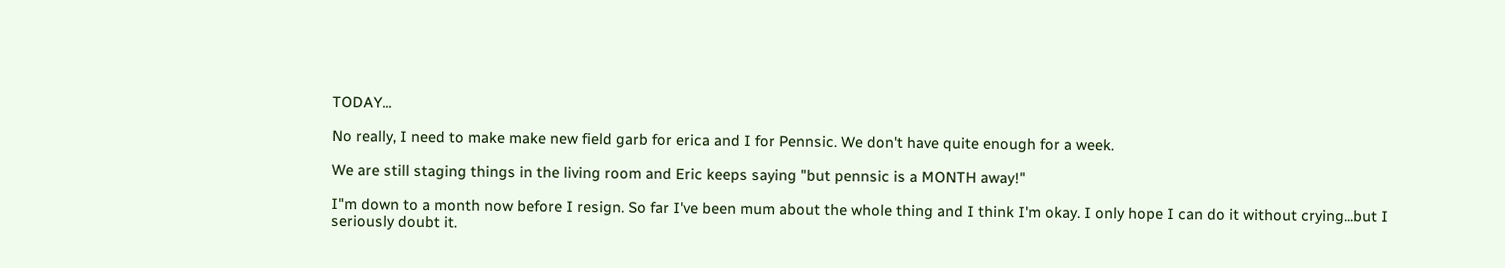TODAY...

No really, I need to make make new field garb for erica and I for Pennsic. We don't have quite enough for a week.

We are still staging things in the living room and Eric keeps saying "but pennsic is a MONTH away!"

I"m down to a month now before I resign. So far I've been mum about the whole thing and I think I'm okay. I only hope I can do it without crying...but I seriously doubt it.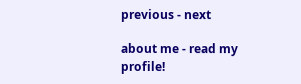previous - next

about me - read my profile!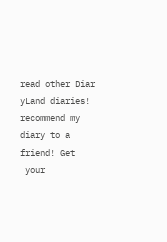read other Diar
yLand diaries! recommend my diary to a friend! Get
 your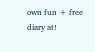own fun + free diary at!